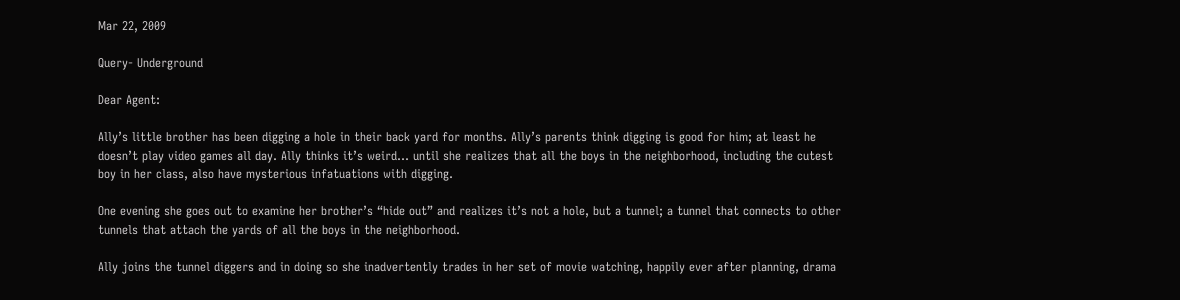Mar 22, 2009

Query- Underground

Dear Agent:

Ally’s little brother has been digging a hole in their back yard for months. Ally’s parents think digging is good for him; at least he doesn’t play video games all day. Ally thinks it’s weird… until she realizes that all the boys in the neighborhood, including the cutest boy in her class, also have mysterious infatuations with digging.

One evening she goes out to examine her brother’s “hide out” and realizes it’s not a hole, but a tunnel; a tunnel that connects to other tunnels that attach the yards of all the boys in the neighborhood.

Ally joins the tunnel diggers and in doing so she inadvertently trades in her set of movie watching, happily ever after planning, drama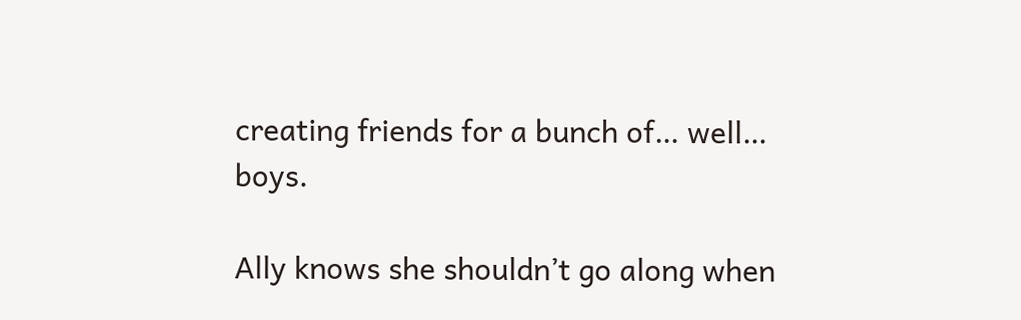creating friends for a bunch of… well… boys.

Ally knows she shouldn’t go along when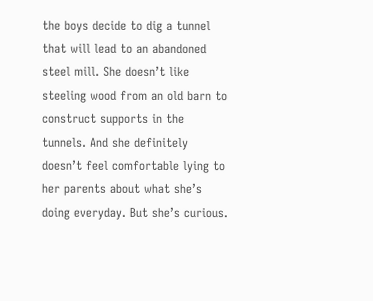the boys decide to dig a tunnel that will lead to an abandoned steel mill. She doesn’t like steeling wood from an old barn to construct supports in the tunnels. And she definitely doesn’t feel comfortable lying to her parents about what she’s doing everyday. But she’s curious.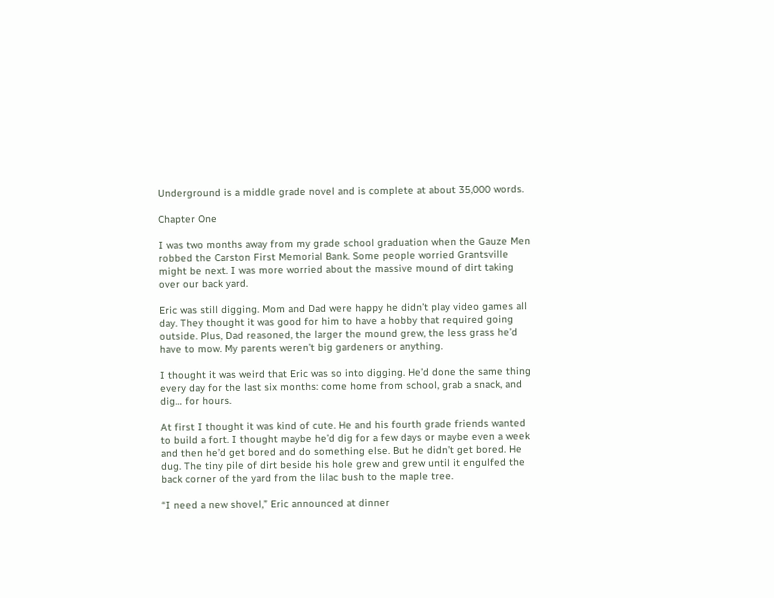Underground is a middle grade novel and is complete at about 35,000 words.

Chapter One

I was two months away from my grade school graduation when the Gauze Men robbed the Carston First Memorial Bank. Some people worried Grantsville might be next. I was more worried about the massive mound of dirt taking over our back yard.

Eric was still digging. Mom and Dad were happy he didn’t play video games all day. They thought it was good for him to have a hobby that required going outside. Plus, Dad reasoned, the larger the mound grew, the less grass he’d have to mow. My parents weren’t big gardeners or anything.

I thought it was weird that Eric was so into digging. He’d done the same thing every day for the last six months: come home from school, grab a snack, and dig… for hours.

At first I thought it was kind of cute. He and his fourth grade friends wanted to build a fort. I thought maybe he’d dig for a few days or maybe even a week and then he’d get bored and do something else. But he didn’t get bored. He dug. The tiny pile of dirt beside his hole grew and grew until it engulfed the back corner of the yard from the lilac bush to the maple tree.

“I need a new shovel,” Eric announced at dinner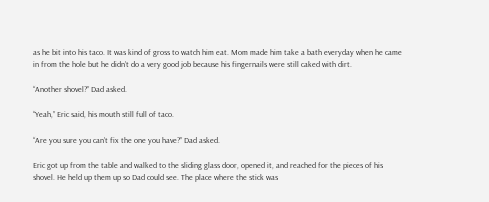as he bit into his taco. It was kind of gross to watch him eat. Mom made him take a bath everyday when he came in from the hole but he didn’t do a very good job because his fingernails were still caked with dirt.

“Another shovel?” Dad asked.

“Yeah,” Eric said, his mouth still full of taco.

“Are you sure you can’t fix the one you have?” Dad asked.

Eric got up from the table and walked to the sliding glass door, opened it, and reached for the pieces of his shovel. He held up them up so Dad could see. The place where the stick was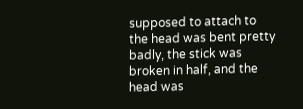supposed to attach to the head was bent pretty badly, the stick was broken in half, and the head was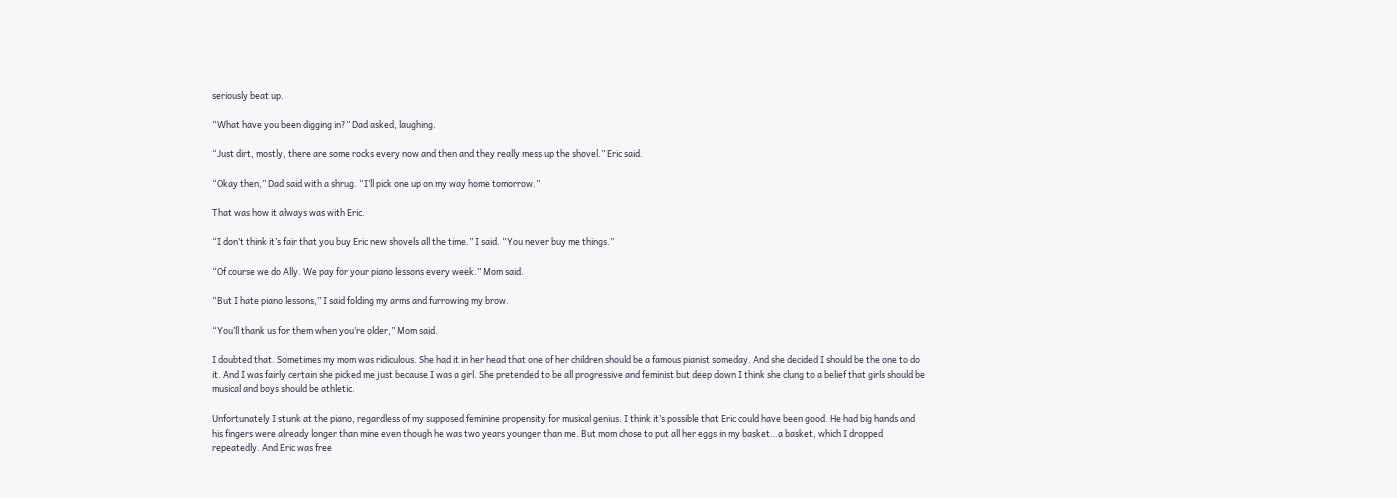seriously beat up.

“What have you been digging in?” Dad asked, laughing.

“Just dirt, mostly, there are some rocks every now and then and they really mess up the shovel.” Eric said.

“Okay then,” Dad said with a shrug. “I’ll pick one up on my way home tomorrow.”

That was how it always was with Eric.

“I don’t think it’s fair that you buy Eric new shovels all the time.” I said. “You never buy me things.”

“Of course we do Ally. We pay for your piano lessons every week.” Mom said.

“But I hate piano lessons,” I said folding my arms and furrowing my brow.

“You’ll thank us for them when you’re older,” Mom said.

I doubted that. Sometimes my mom was ridiculous. She had it in her head that one of her children should be a famous pianist someday. And she decided I should be the one to do it. And I was fairly certain she picked me just because I was a girl. She pretended to be all progressive and feminist but deep down I think she clung to a belief that girls should be musical and boys should be athletic.

Unfortunately I stunk at the piano, regardless of my supposed feminine propensity for musical genius. I think it’s possible that Eric could have been good. He had big hands and his fingers were already longer than mine even though he was two years younger than me. But mom chose to put all her eggs in my basket…a basket, which I dropped repeatedly. And Eric was free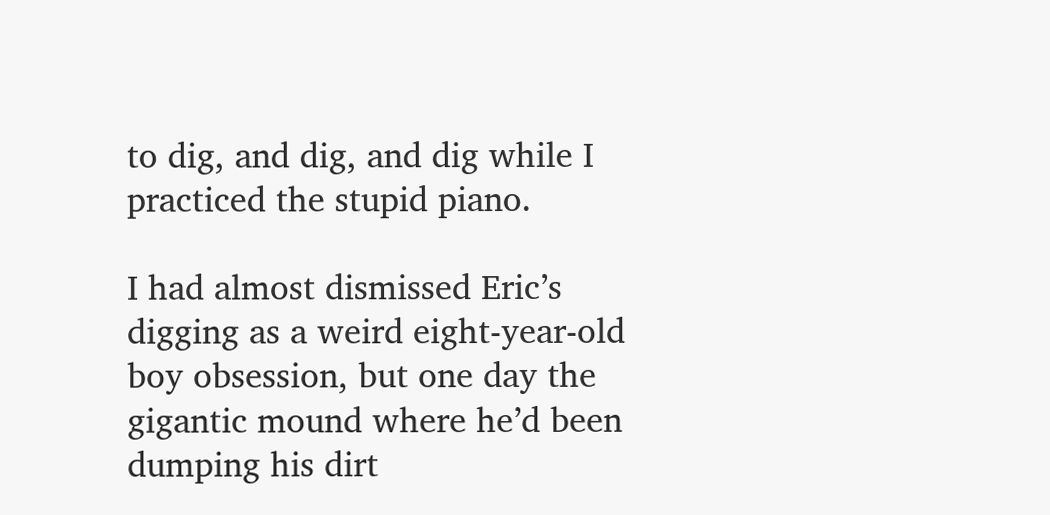to dig, and dig, and dig while I practiced the stupid piano.

I had almost dismissed Eric’s digging as a weird eight-year-old boy obsession, but one day the gigantic mound where he’d been dumping his dirt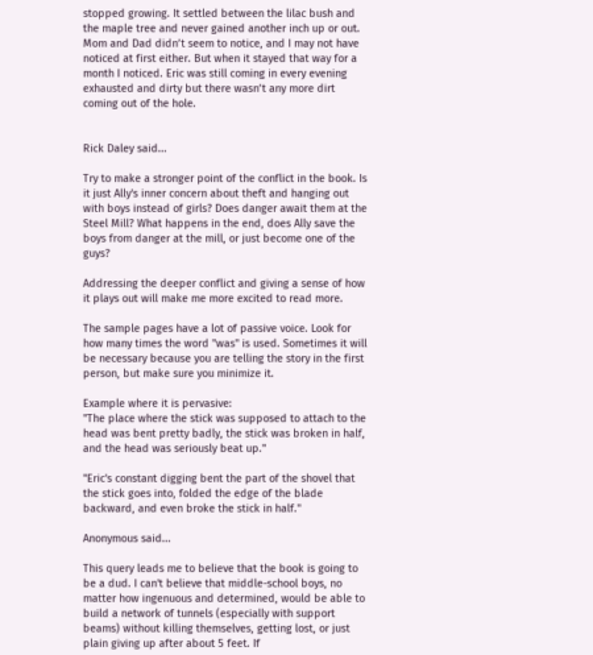stopped growing. It settled between the lilac bush and the maple tree and never gained another inch up or out. Mom and Dad didn’t seem to notice, and I may not have noticed at first either. But when it stayed that way for a month I noticed. Eric was still coming in every evening exhausted and dirty but there wasn’t any more dirt coming out of the hole.


Rick Daley said...

Try to make a stronger point of the conflict in the book. Is it just Ally's inner concern about theft and hanging out with boys instead of girls? Does danger await them at the Steel Mill? What happens in the end, does Ally save the boys from danger at the mill, or just become one of the guys?

Addressing the deeper conflict and giving a sense of how it plays out will make me more excited to read more.

The sample pages have a lot of passive voice. Look for how many times the word "was" is used. Sometimes it will be necessary because you are telling the story in the first person, but make sure you minimize it.

Example where it is pervasive:
"The place where the stick was supposed to attach to the head was bent pretty badly, the stick was broken in half, and the head was seriously beat up."

"Eric's constant digging bent the part of the shovel that the stick goes into, folded the edge of the blade backward, and even broke the stick in half."

Anonymous said...

This query leads me to believe that the book is going to be a dud. I can't believe that middle-school boys, no matter how ingenuous and determined, would be able to build a network of tunnels (especially with support beams) without killing themselves, getting lost, or just plain giving up after about 5 feet. If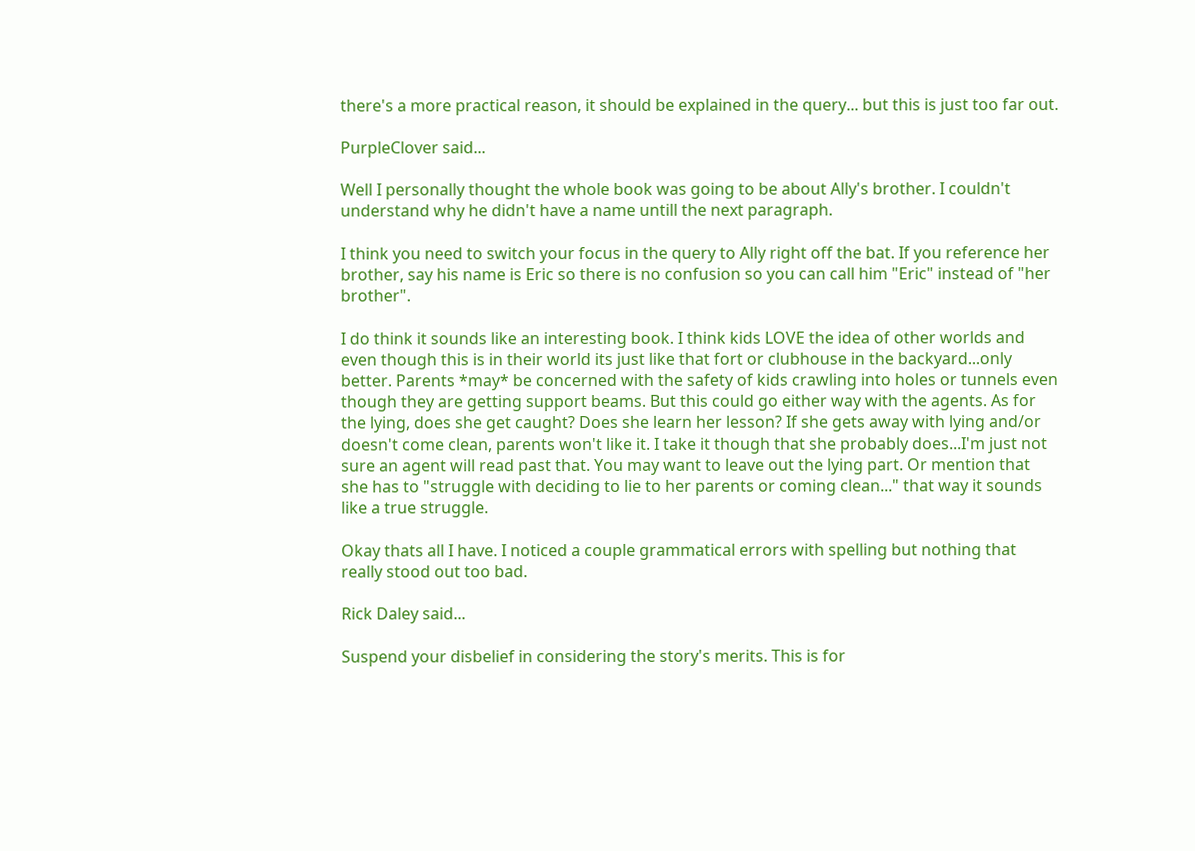there's a more practical reason, it should be explained in the query... but this is just too far out.

PurpleClover said...

Well I personally thought the whole book was going to be about Ally's brother. I couldn't understand why he didn't have a name untill the next paragraph.

I think you need to switch your focus in the query to Ally right off the bat. If you reference her brother, say his name is Eric so there is no confusion so you can call him "Eric" instead of "her brother".

I do think it sounds like an interesting book. I think kids LOVE the idea of other worlds and even though this is in their world its just like that fort or clubhouse in the backyard...only better. Parents *may* be concerned with the safety of kids crawling into holes or tunnels even though they are getting support beams. But this could go either way with the agents. As for the lying, does she get caught? Does she learn her lesson? If she gets away with lying and/or doesn't come clean, parents won't like it. I take it though that she probably does...I'm just not sure an agent will read past that. You may want to leave out the lying part. Or mention that she has to "struggle with deciding to lie to her parents or coming clean..." that way it sounds like a true struggle.

Okay thats all I have. I noticed a couple grammatical errors with spelling but nothing that really stood out too bad.

Rick Daley said...

Suspend your disbelief in considering the story's merits. This is for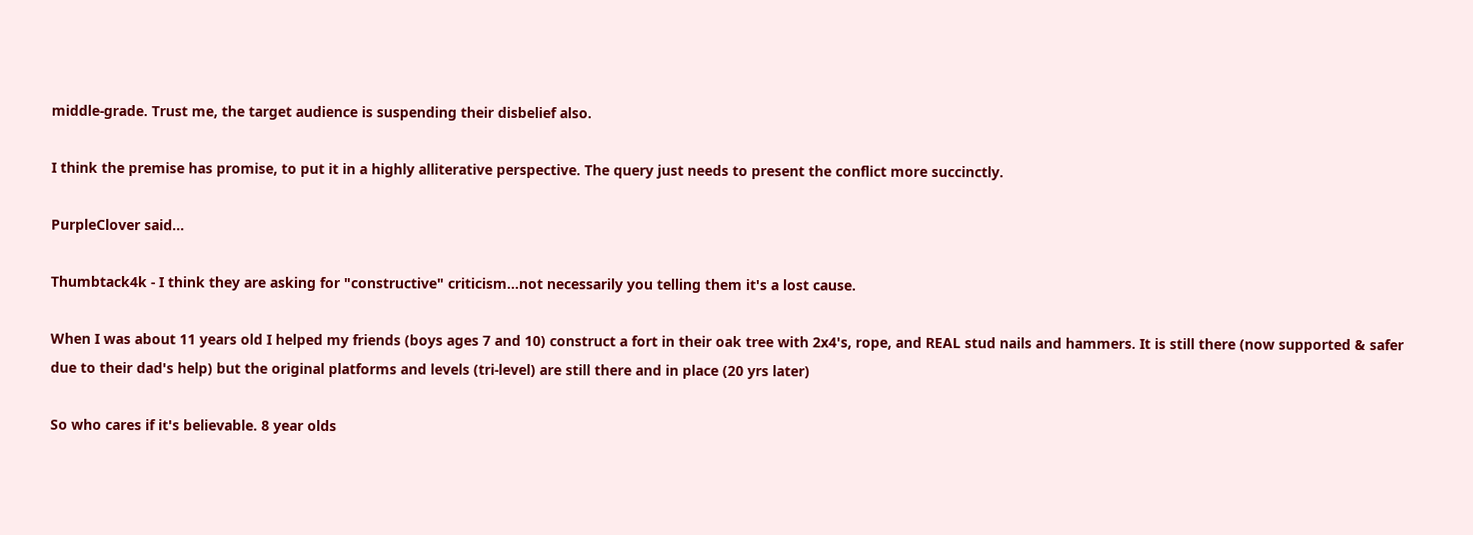middle-grade. Trust me, the target audience is suspending their disbelief also.

I think the premise has promise, to put it in a highly alliterative perspective. The query just needs to present the conflict more succinctly.

PurpleClover said...

Thumbtack4k - I think they are asking for "constructive" criticism...not necessarily you telling them it's a lost cause.

When I was about 11 years old I helped my friends (boys ages 7 and 10) construct a fort in their oak tree with 2x4's, rope, and REAL stud nails and hammers. It is still there (now supported & safer due to their dad's help) but the original platforms and levels (tri-level) are still there and in place (20 yrs later)

So who cares if it's believable. 8 year olds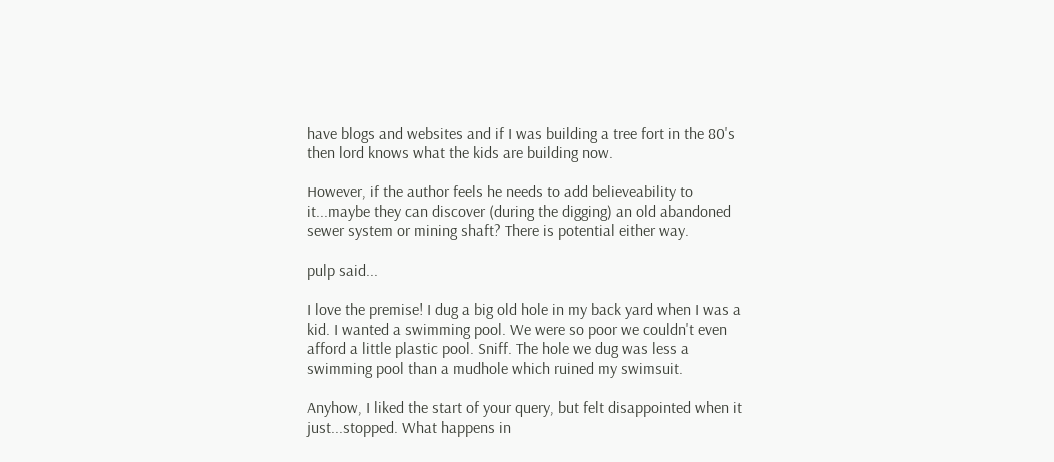have blogs and websites and if I was building a tree fort in the 80's then lord knows what the kids are building now.

However, if the author feels he needs to add believeability to it...maybe they can discover (during the digging) an old abandoned sewer system or mining shaft? There is potential either way.

pulp said...

I love the premise! I dug a big old hole in my back yard when I was a kid. I wanted a swimming pool. We were so poor we couldn't even afford a little plastic pool. Sniff. The hole we dug was less a swimming pool than a mudhole which ruined my swimsuit.

Anyhow, I liked the start of your query, but felt disappointed when it just...stopped. What happens in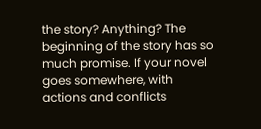the story? Anything? The beginning of the story has so much promise. If your novel goes somewhere, with actions and conflicts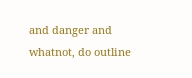and danger and whatnot, do outline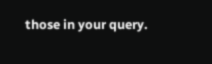those in your query.